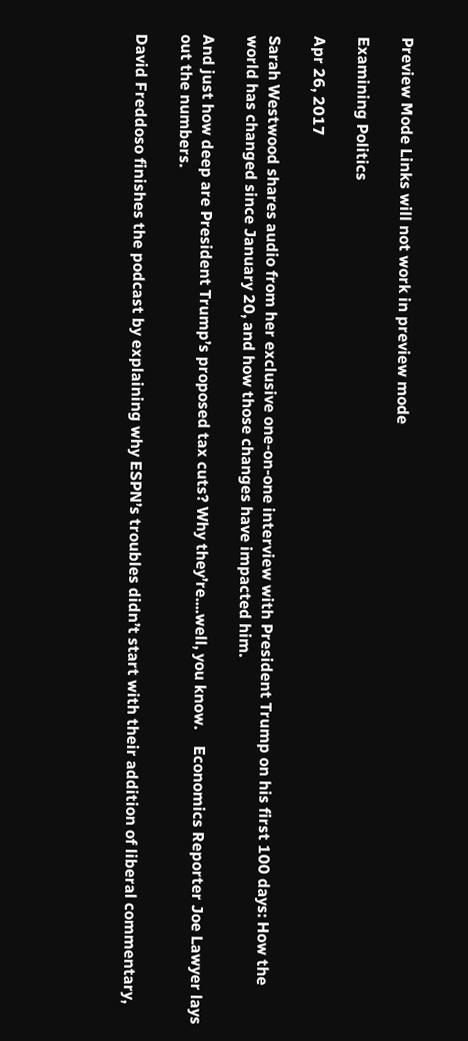Preview Mode Links will not work in preview mode

Examining Politics

Apr 26, 2017

Sarah Westwood shares audio from her exclusive one-on-one interview with President Trump on his first 100 days: How the world has changed since January 20, and how those changes have impacted him.

And just how deep are President Trump’s proposed tax cuts? Why they’re....well, you know.    Economics Reporter Joe Lawyer lays out the numbers.

David Freddoso finishes the podcast by explaining why ESPN’s troubles didn’t start with their addition of liberal commentary,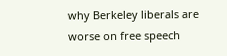why Berkeley liberals are worse on free speech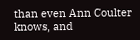than even Ann Coulter knows, and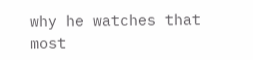why he watches that most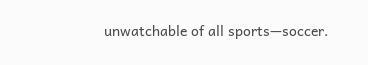unwatchable of all sports—soccer.